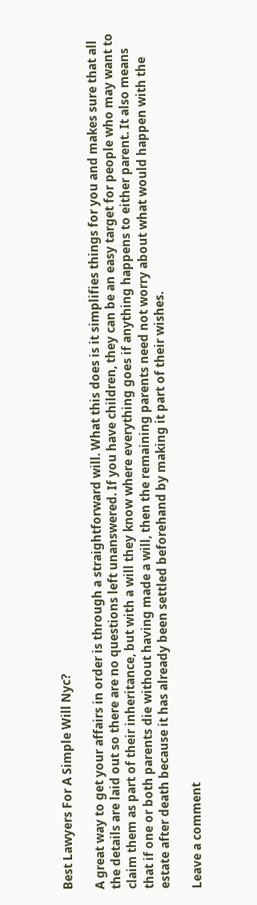Best Lawyers For A Simple Will Nyc?

A great way to get your affairs in order is through a straightforward will. What this does is it simplifies things for you and makes sure that all the details are laid out so there are no questions left unanswered. If you have children, they can be an easy target for people who may want to claim them as part of their inheritance, but with a will they know where everything goes if anything happens to either parent. It also means that if one or both parents die without having made a will, then the remaining parents need not worry about what would happen with the estate after death because it has already been settled beforehand by making it part of their wishes.

Leave a comment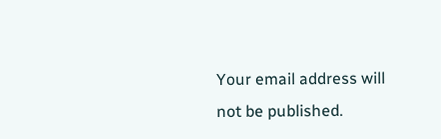Your email address will not be published.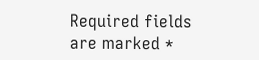Required fields are marked *